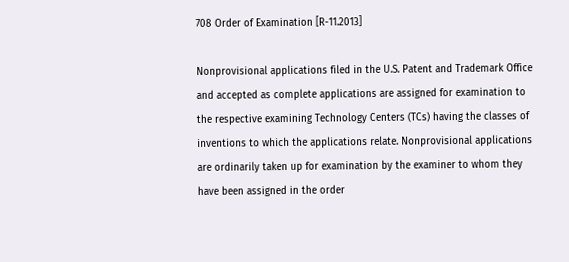708 Order of Examination [R-11.2013]

Nonprovisional applications filed in the U.S. Patent and Trademark Office and accepted as complete applications are assigned for examination to the respective examining Technology Centers (TCs) having the classes of inventions to which the applications relate. Nonprovisional applications are ordinarily taken up for examination by the examiner to whom they have been assigned in the order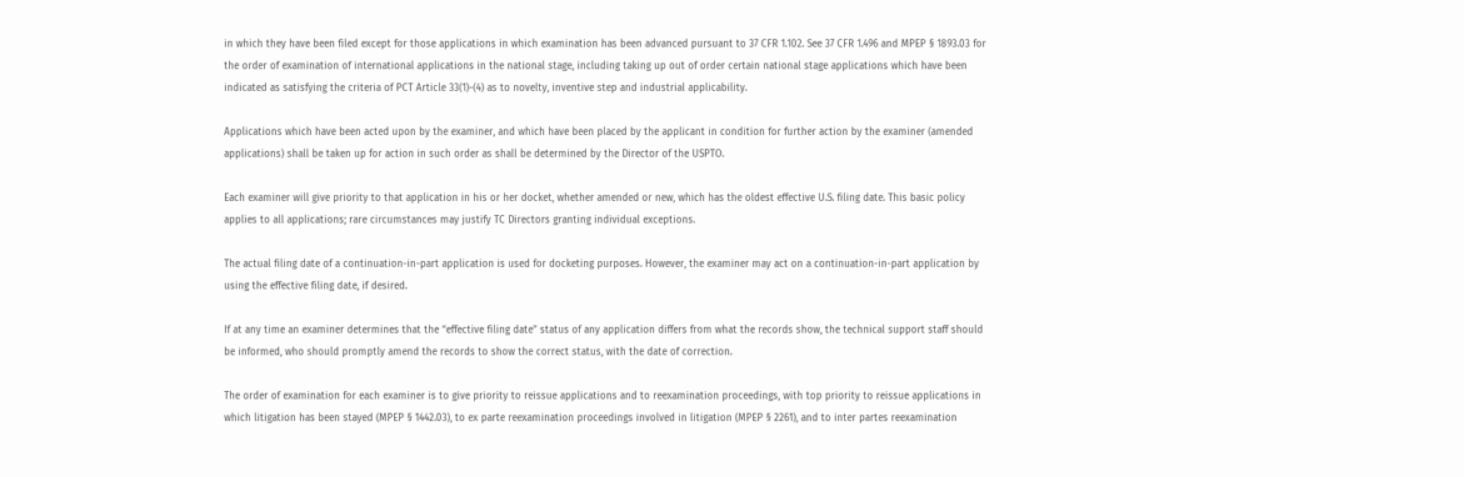in which they have been filed except for those applications in which examination has been advanced pursuant to 37 CFR 1.102. See 37 CFR 1.496 and MPEP § 1893.03 for the order of examination of international applications in the national stage, including taking up out of order certain national stage applications which have been indicated as satisfying the criteria of PCT Article 33(1)-(4) as to novelty, inventive step and industrial applicability.

Applications which have been acted upon by the examiner, and which have been placed by the applicant in condition for further action by the examiner (amended applications) shall be taken up for action in such order as shall be determined by the Director of the USPTO.

Each examiner will give priority to that application in his or her docket, whether amended or new, which has the oldest effective U.S. filing date. This basic policy applies to all applications; rare circumstances may justify TC Directors granting individual exceptions.

The actual filing date of a continuation-in-part application is used for docketing purposes. However, the examiner may act on a continuation-in-part application by using the effective filing date, if desired.

If at any time an examiner determines that the “effective filing date” status of any application differs from what the records show, the technical support staff should be informed, who should promptly amend the records to show the correct status, with the date of correction.

The order of examination for each examiner is to give priority to reissue applications and to reexamination proceedings, with top priority to reissue applications in which litigation has been stayed (MPEP § 1442.03), to ex parte reexamination proceedings involved in litigation (MPEP § 2261), and to inter partes reexamination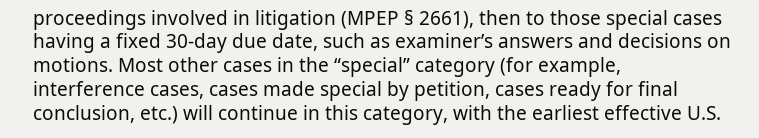proceedings involved in litigation (MPEP § 2661), then to those special cases having a fixed 30-day due date, such as examiner’s answers and decisions on motions. Most other cases in the “special” category (for example, interference cases, cases made special by petition, cases ready for final conclusion, etc.) will continue in this category, with the earliest effective U.S.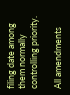filing date among them normally controlling priority.

All amendments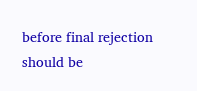before final rejection should be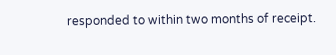responded to within two months of receipt.